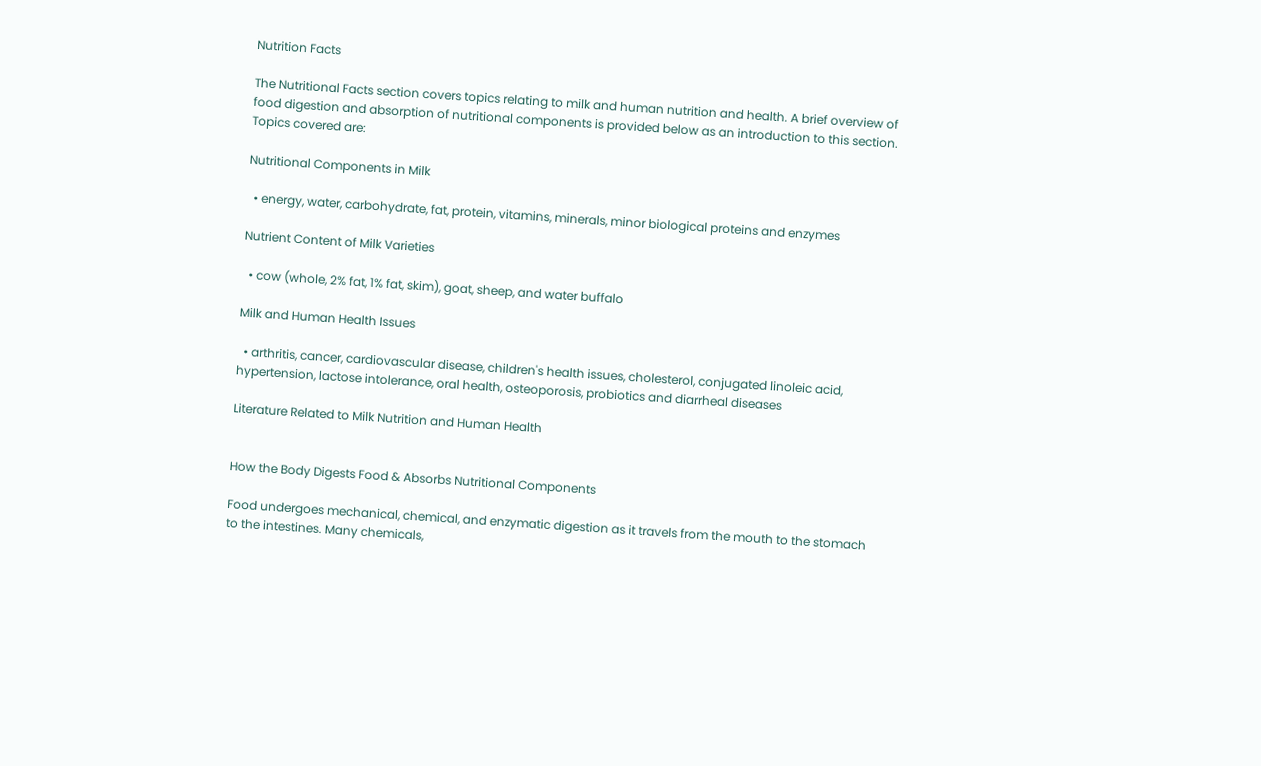Nutrition Facts

The Nutritional Facts section covers topics relating to milk and human nutrition and health. A brief overview of food digestion and absorption of nutritional components is provided below as an introduction to this section. Topics covered are:

Nutritional Components in Milk

  • energy, water, carbohydrate, fat, protein, vitamins, minerals, minor biological proteins and enzymes

Nutrient Content of Milk Varieties

  • cow (whole, 2% fat, 1% fat, skim), goat, sheep, and water buffalo

Milk and Human Health Issues

  • arthritis, cancer, cardiovascular disease, children's health issues, cholesterol, conjugated linoleic acid, hypertension, lactose intolerance, oral health, osteoporosis, probiotics and diarrheal diseases

Literature Related to Milk Nutrition and Human Health


How the Body Digests Food & Absorbs Nutritional Components

Food undergoes mechanical, chemical, and enzymatic digestion as it travels from the mouth to the stomach to the intestines. Many chemicals,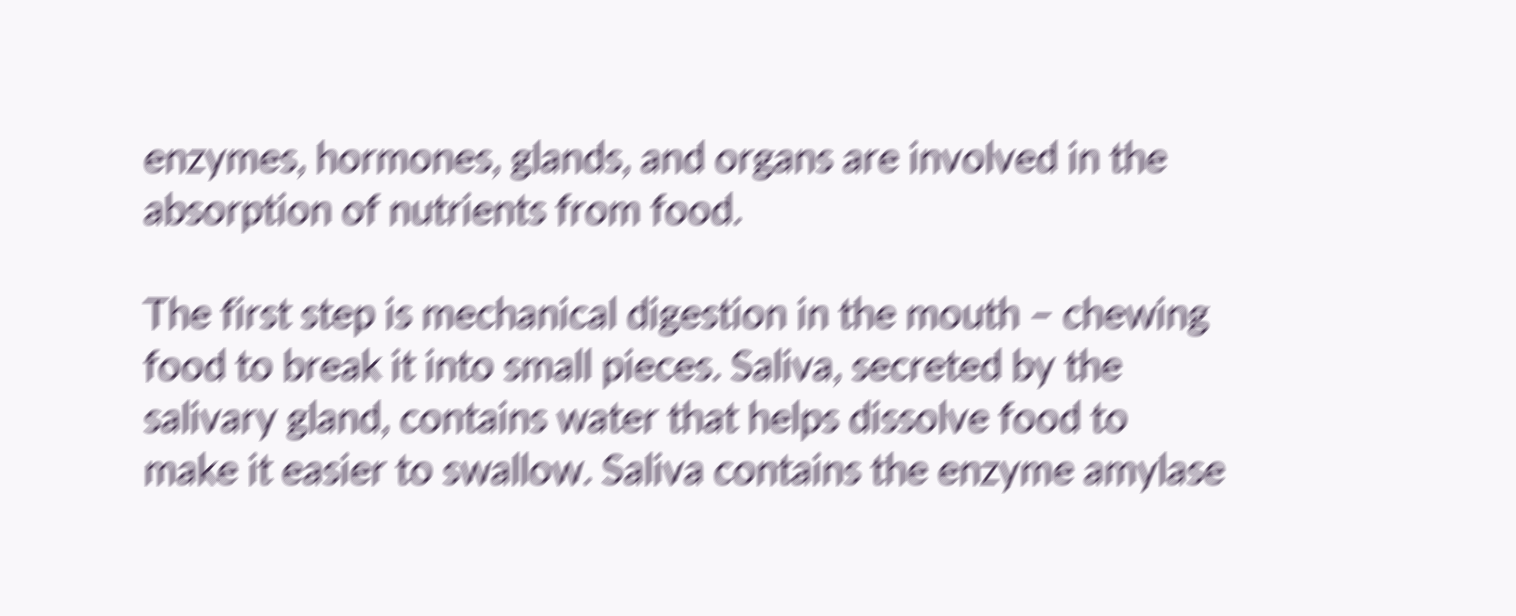enzymes, hormones, glands, and organs are involved in the absorption of nutrients from food.

The first step is mechanical digestion in the mouth – chewing food to break it into small pieces. Saliva, secreted by the salivary gland, contains water that helps dissolve food to make it easier to swallow. Saliva contains the enzyme amylase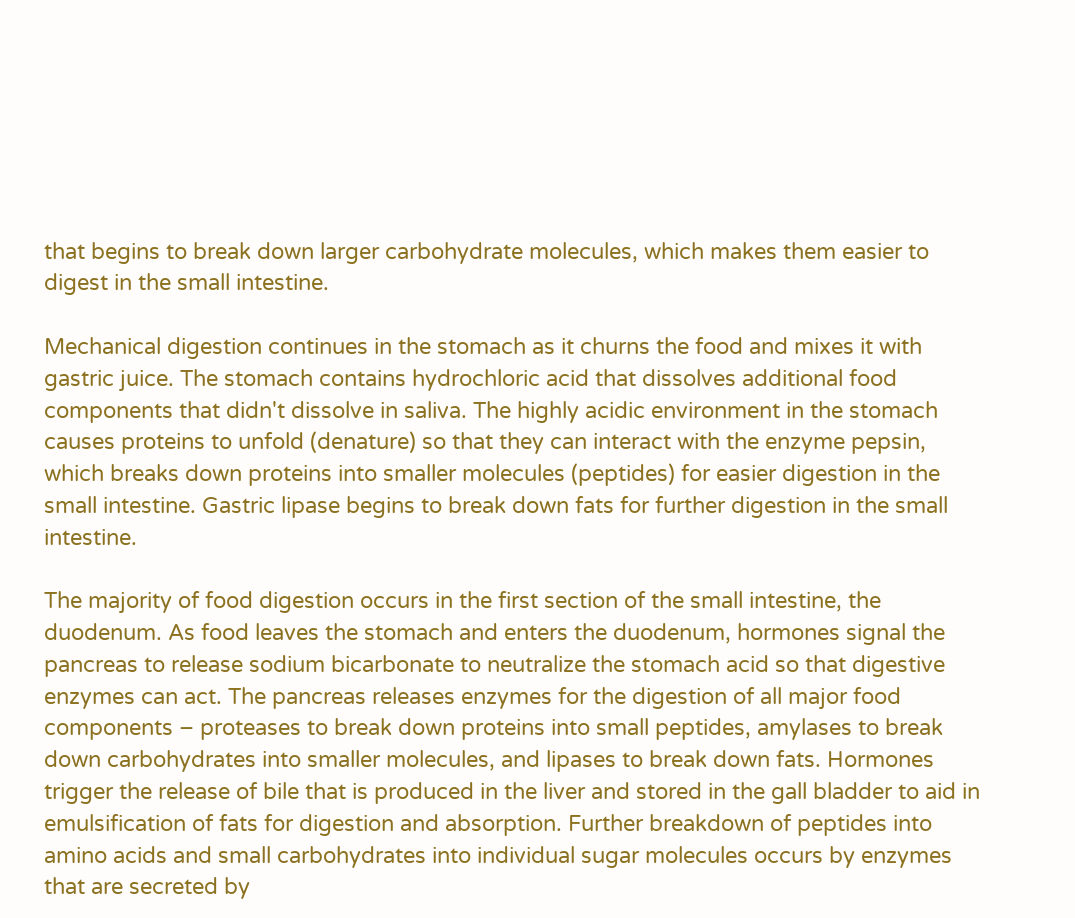that begins to break down larger carbohydrate molecules, which makes them easier to digest in the small intestine.

Mechanical digestion continues in the stomach as it churns the food and mixes it with gastric juice. The stomach contains hydrochloric acid that dissolves additional food components that didn't dissolve in saliva. The highly acidic environment in the stomach causes proteins to unfold (denature) so that they can interact with the enzyme pepsin, which breaks down proteins into smaller molecules (peptides) for easier digestion in the small intestine. Gastric lipase begins to break down fats for further digestion in the small intestine.

The majority of food digestion occurs in the first section of the small intestine, the duodenum. As food leaves the stomach and enters the duodenum, hormones signal the pancreas to release sodium bicarbonate to neutralize the stomach acid so that digestive enzymes can act. The pancreas releases enzymes for the digestion of all major food components – proteases to break down proteins into small peptides, amylases to break down carbohydrates into smaller molecules, and lipases to break down fats. Hormones trigger the release of bile that is produced in the liver and stored in the gall bladder to aid in emulsification of fats for digestion and absorption. Further breakdown of peptides into amino acids and small carbohydrates into individual sugar molecules occurs by enzymes that are secreted by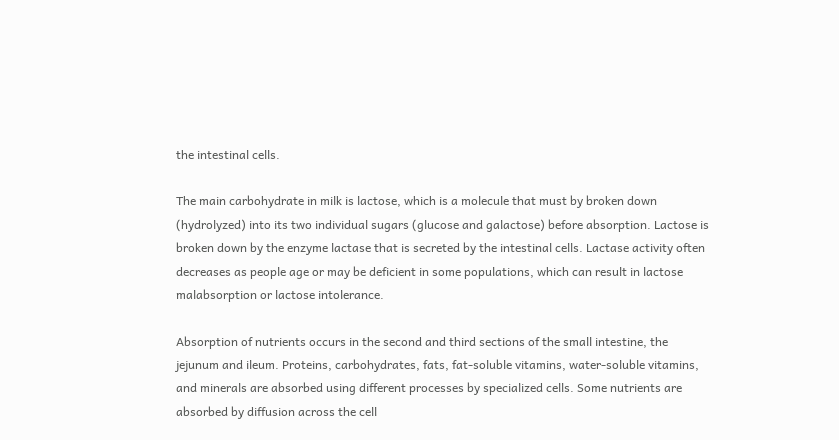the intestinal cells.

The main carbohydrate in milk is lactose, which is a molecule that must by broken down (hydrolyzed) into its two individual sugars (glucose and galactose) before absorption. Lactose is broken down by the enzyme lactase that is secreted by the intestinal cells. Lactase activity often decreases as people age or may be deficient in some populations, which can result in lactose malabsorption or lactose intolerance.

Absorption of nutrients occurs in the second and third sections of the small intestine, the jejunum and ileum. Proteins, carbohydrates, fats, fat-soluble vitamins, water-soluble vitamins, and minerals are absorbed using different processes by specialized cells. Some nutrients are absorbed by diffusion across the cell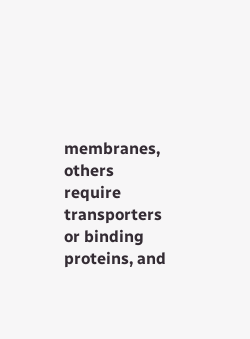membranes, others require transporters or binding proteins, and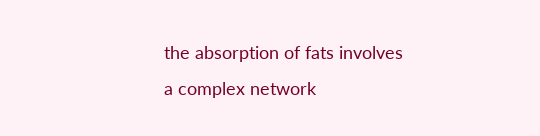the absorption of fats involves a complex network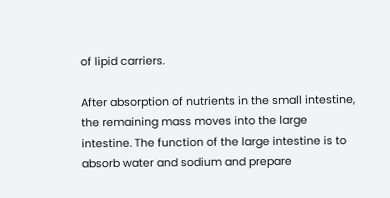of lipid carriers.

After absorption of nutrients in the small intestine, the remaining mass moves into the large intestine. The function of the large intestine is to absorb water and sodium and prepare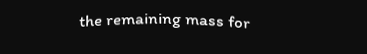the remaining mass for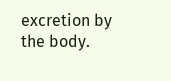excretion by the body.